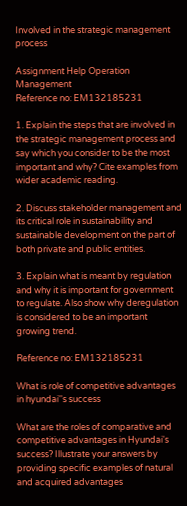Involved in the strategic management process

Assignment Help Operation Management
Reference no: EM132185231

1. Explain the steps that are involved in the strategic management process and say which you consider to be the most important and why? Cite examples from wider academic reading.

2. Discuss stakeholder management and its critical role in sustainability and sustainable development on the part of both private and public entities.

3. Explain what is meant by regulation and why it is important for government to regulate. Also show why deregulation is considered to be an important growing trend.

Reference no: EM132185231

What is role of competitive advantages in hyundai''s success

What are the roles of comparative and competitive advantages in Hyundai's success? Illustrate your answers by providing specific examples of natural and acquired advantages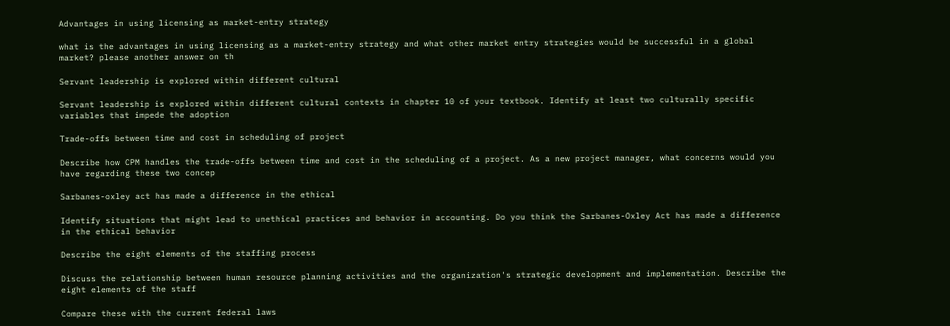Advantages in using licensing as market-entry strategy

what is the advantages in using licensing as a market-entry strategy and what other market entry strategies would be successful in a global market? please another answer on th

Servant leadership is explored within different cultural

Servant leadership is explored within different cultural contexts in chapter 10 of your textbook. Identify at least two culturally specific variables that impede the adoption

Trade-offs between time and cost in scheduling of project

Describe how CPM handles the trade-offs between time and cost in the scheduling of a project. As a new project manager, what concerns would you have regarding these two concep

Sarbanes-oxley act has made a difference in the ethical

Identify situations that might lead to unethical practices and behavior in accounting. Do you think the Sarbanes-Oxley Act has made a difference in the ethical behavior

Describe the eight elements of the staffing process

Discuss the relationship between human resource planning activities and the organization's strategic development and implementation. Describe the eight elements of the staff

Compare these with the current federal laws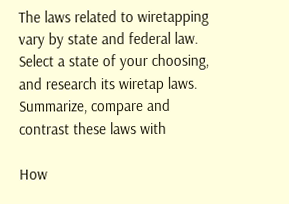The laws related to wiretapping vary by state and federal law. Select a state of your choosing, and research its wiretap laws. Summarize, compare and contrast these laws with

How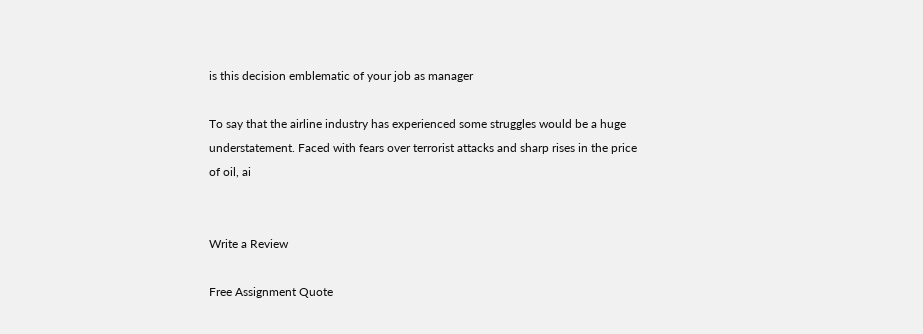is this decision emblematic of your job as manager

To say that the airline industry has experienced some struggles would be a huge understatement. Faced with fears over terrorist attacks and sharp rises in the price of oil, ai


Write a Review

Free Assignment Quote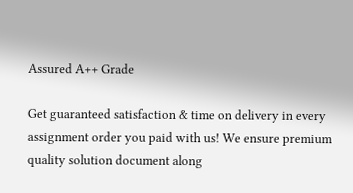Assured A++ Grade

Get guaranteed satisfaction & time on delivery in every assignment order you paid with us! We ensure premium quality solution document along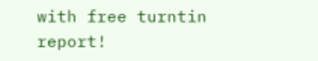with free turntin report!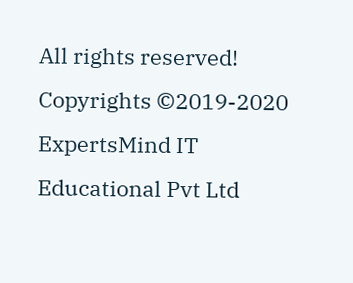All rights reserved! Copyrights ©2019-2020 ExpertsMind IT Educational Pvt Ltd